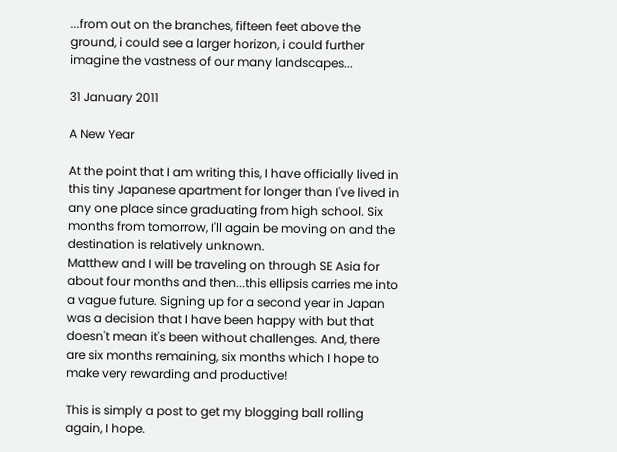...from out on the branches, fifteen feet above the ground, i could see a larger horizon, i could further imagine the vastness of our many landscapes...

31 January 2011

A New Year

At the point that I am writing this, I have officially lived in this tiny Japanese apartment for longer than I've lived in any one place since graduating from high school. Six months from tomorrow, I'll again be moving on and the destination is relatively unknown.
Matthew and I will be traveling on through SE Asia for about four months and then...this ellipsis carries me into a vague future. Signing up for a second year in Japan was a decision that I have been happy with but that doesn't mean it's been without challenges. And, there are six months remaining, six months which I hope to make very rewarding and productive!

This is simply a post to get my blogging ball rolling again, I hope.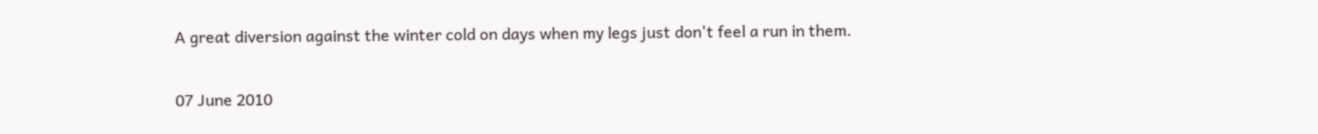A great diversion against the winter cold on days when my legs just don't feel a run in them.

07 June 2010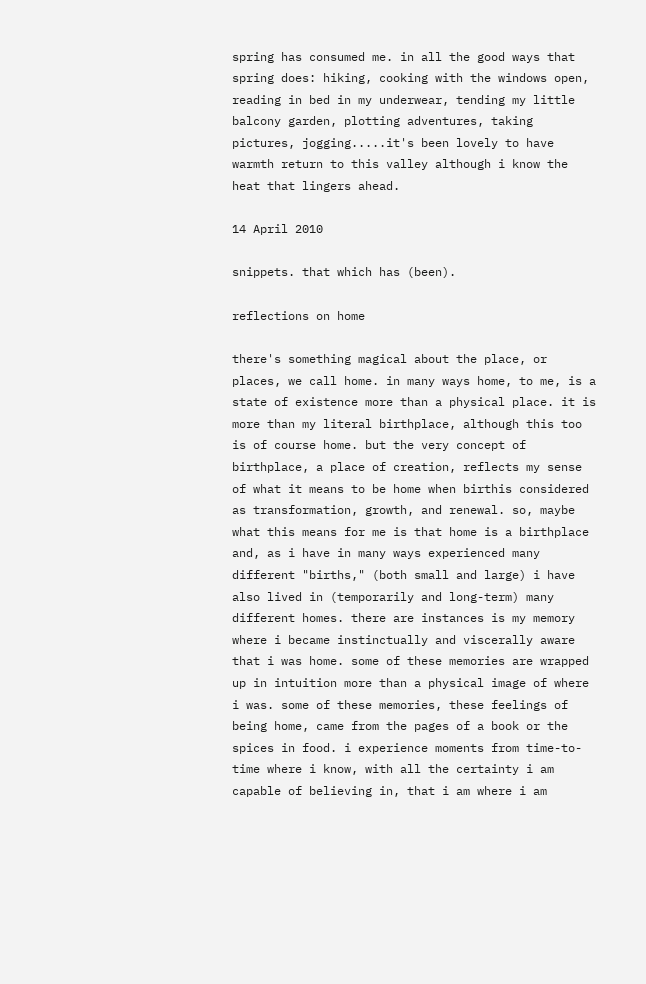spring has consumed me. in all the good ways that spring does: hiking, cooking with the windows open, reading in bed in my underwear, tending my little balcony garden, plotting adventures, taking pictures, jogging.....it's been lovely to have warmth return to this valley although i know the heat that lingers ahead.

14 April 2010

snippets. that which has (been).

reflections on home

there's something magical about the place, or places, we call home. in many ways home, to me, is a state of existence more than a physical place. it is more than my literal birthplace, although this too is of course home. but the very concept of birthplace, a place of creation, reflects my sense of what it means to be home when birthis considered as transformation, growth, and renewal. so, maybe what this means for me is that home is a birthplace and, as i have in many ways experienced many different "births," (both small and large) i have also lived in (temporarily and long-term) many different homes. there are instances is my memory where i became instinctually and viscerally aware that i was home. some of these memories are wrapped up in intuition more than a physical image of where i was. some of these memories, these feelings of being home, came from the pages of a book or the spices in food. i experience moments from time-to-time where i know, with all the certainty i am capable of believing in, that i am where i am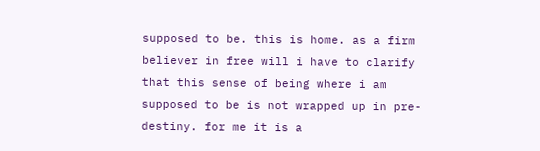supposed to be. this is home. as a firm believer in free will i have to clarify that this sense of being where i am supposed to be is not wrapped up in pre-destiny. for me it is a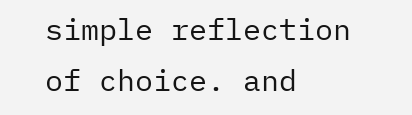simple reflection of choice. and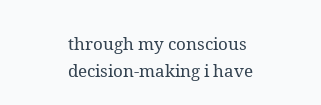through my conscious decision-making i have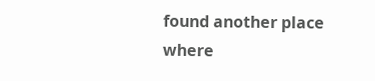found another place where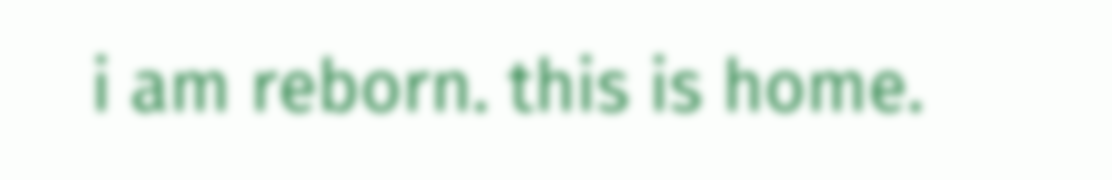i am reborn. this is home.